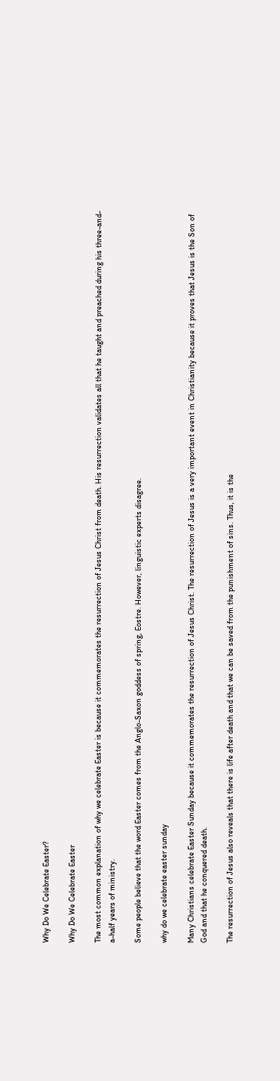Why Do We Celebrate Easter?

Why Do We Celebrate Easter

The most common explanation of why we celebrate Easter is because it commemorates the resurrection of Jesus Christ from death. His resurrection validates all that he taught and preached during his three-and-a-half years of ministry.

Some people believe that the word Easter comes from the Anglo-Saxon goddess of spring, Eostre. However, linguistic experts disagree.

why do we celebrate easter sunday

Many Christians celebrate Easter Sunday because it commemorates the resurrection of Jesus Christ. The resurrection of Jesus is a very important event in Christianity because it proves that Jesus is the Son of God and that he conquered death.

The resurrection of Jesus also reveals that there is life after death and that we can be saved from the punishment of sins. Thus, it is the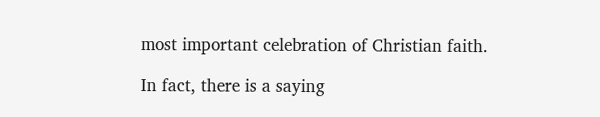most important celebration of Christian faith.

In fact, there is a saying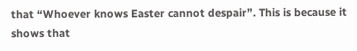that “Whoever knows Easter cannot despair”. This is because it shows that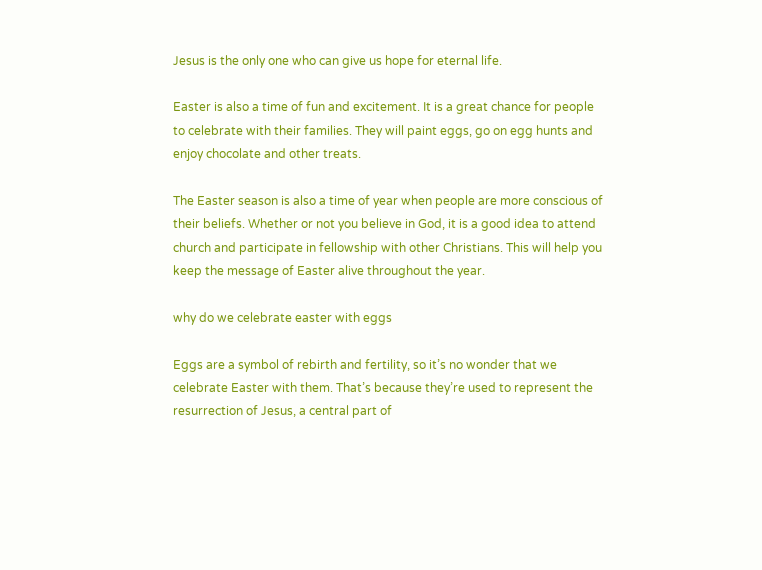Jesus is the only one who can give us hope for eternal life.

Easter is also a time of fun and excitement. It is a great chance for people to celebrate with their families. They will paint eggs, go on egg hunts and enjoy chocolate and other treats.

The Easter season is also a time of year when people are more conscious of their beliefs. Whether or not you believe in God, it is a good idea to attend church and participate in fellowship with other Christians. This will help you keep the message of Easter alive throughout the year.

why do we celebrate easter with eggs

Eggs are a symbol of rebirth and fertility, so it’s no wonder that we celebrate Easter with them. That’s because they’re used to represent the resurrection of Jesus, a central part of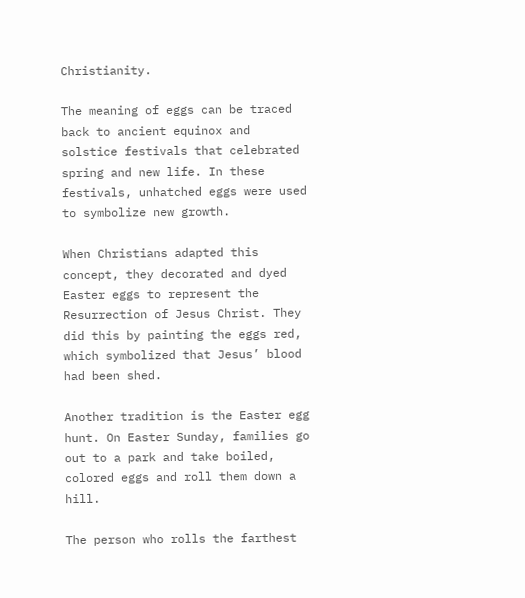Christianity.

The meaning of eggs can be traced back to ancient equinox and solstice festivals that celebrated spring and new life. In these festivals, unhatched eggs were used to symbolize new growth.

When Christians adapted this concept, they decorated and dyed Easter eggs to represent the Resurrection of Jesus Christ. They did this by painting the eggs red, which symbolized that Jesus’ blood had been shed.

Another tradition is the Easter egg hunt. On Easter Sunday, families go out to a park and take boiled, colored eggs and roll them down a hill.

The person who rolls the farthest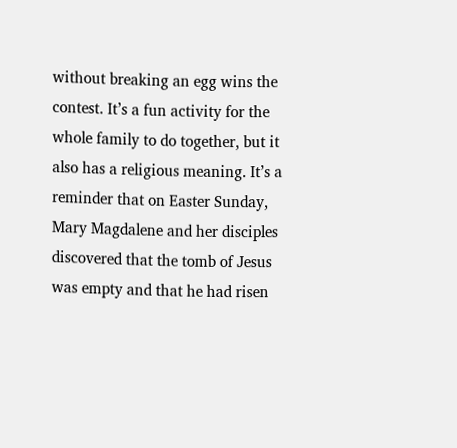without breaking an egg wins the contest. It’s a fun activity for the whole family to do together, but it also has a religious meaning. It’s a reminder that on Easter Sunday, Mary Magdalene and her disciples discovered that the tomb of Jesus was empty and that he had risen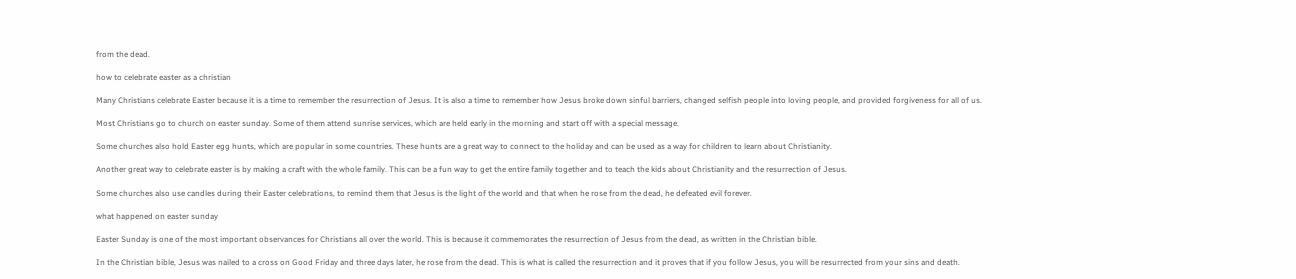from the dead.

how to celebrate easter as a christian

Many Christians celebrate Easter because it is a time to remember the resurrection of Jesus. It is also a time to remember how Jesus broke down sinful barriers, changed selfish people into loving people, and provided forgiveness for all of us.

Most Christians go to church on easter sunday. Some of them attend sunrise services, which are held early in the morning and start off with a special message.

Some churches also hold Easter egg hunts, which are popular in some countries. These hunts are a great way to connect to the holiday and can be used as a way for children to learn about Christianity.

Another great way to celebrate easter is by making a craft with the whole family. This can be a fun way to get the entire family together and to teach the kids about Christianity and the resurrection of Jesus.

Some churches also use candles during their Easter celebrations, to remind them that Jesus is the light of the world and that when he rose from the dead, he defeated evil forever.

what happened on easter sunday

Easter Sunday is one of the most important observances for Christians all over the world. This is because it commemorates the resurrection of Jesus from the dead, as written in the Christian bible.

In the Christian bible, Jesus was nailed to a cross on Good Friday and three days later, he rose from the dead. This is what is called the resurrection and it proves that if you follow Jesus, you will be resurrected from your sins and death.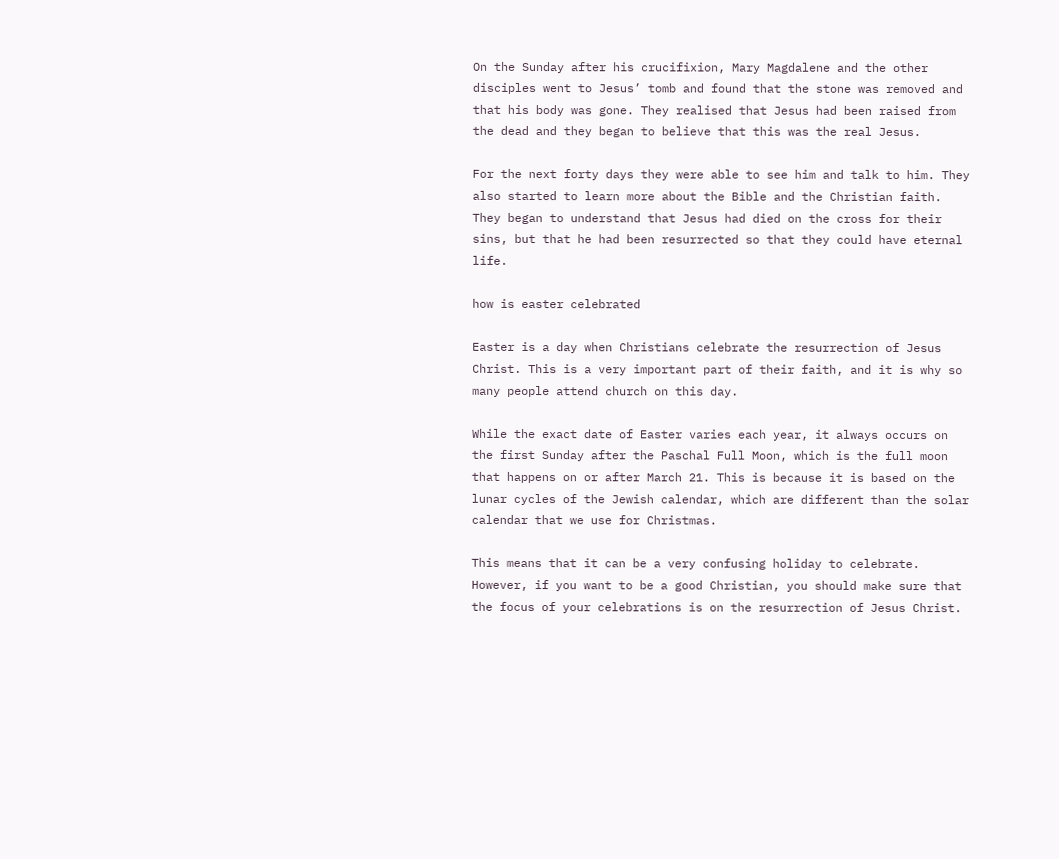On the Sunday after his crucifixion, Mary Magdalene and the other disciples went to Jesus’ tomb and found that the stone was removed and that his body was gone. They realised that Jesus had been raised from the dead and they began to believe that this was the real Jesus.

For the next forty days they were able to see him and talk to him. They also started to learn more about the Bible and the Christian faith. They began to understand that Jesus had died on the cross for their sins, but that he had been resurrected so that they could have eternal life.

how is easter celebrated

Easter is a day when Christians celebrate the resurrection of Jesus Christ. This is a very important part of their faith, and it is why so many people attend church on this day.

While the exact date of Easter varies each year, it always occurs on the first Sunday after the Paschal Full Moon, which is the full moon that happens on or after March 21. This is because it is based on the lunar cycles of the Jewish calendar, which are different than the solar calendar that we use for Christmas.

This means that it can be a very confusing holiday to celebrate. However, if you want to be a good Christian, you should make sure that the focus of your celebrations is on the resurrection of Jesus Christ.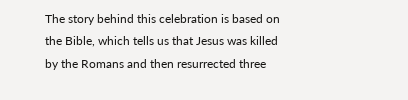The story behind this celebration is based on the Bible, which tells us that Jesus was killed by the Romans and then resurrected three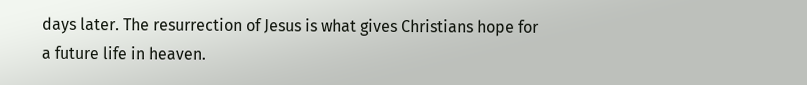days later. The resurrection of Jesus is what gives Christians hope for a future life in heaven.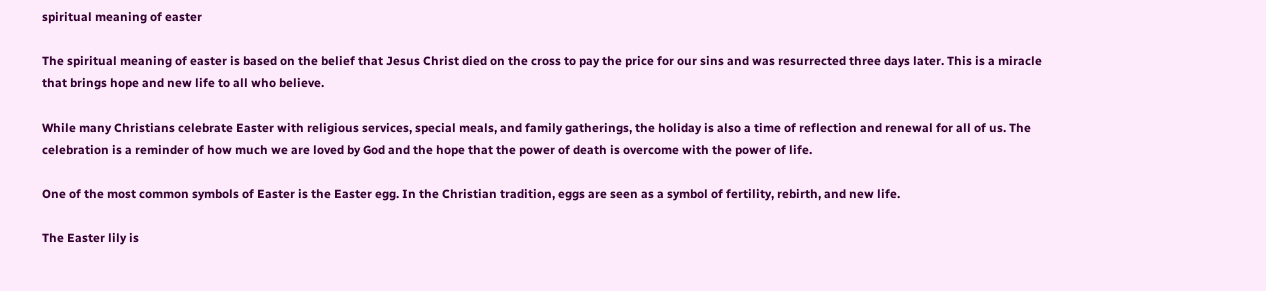spiritual meaning of easter

The spiritual meaning of easter is based on the belief that Jesus Christ died on the cross to pay the price for our sins and was resurrected three days later. This is a miracle that brings hope and new life to all who believe.

While many Christians celebrate Easter with religious services, special meals, and family gatherings, the holiday is also a time of reflection and renewal for all of us. The celebration is a reminder of how much we are loved by God and the hope that the power of death is overcome with the power of life.

One of the most common symbols of Easter is the Easter egg. In the Christian tradition, eggs are seen as a symbol of fertility, rebirth, and new life.

The Easter lily is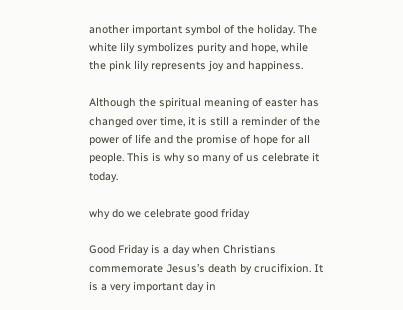another important symbol of the holiday. The white lily symbolizes purity and hope, while the pink lily represents joy and happiness.

Although the spiritual meaning of easter has changed over time, it is still a reminder of the power of life and the promise of hope for all people. This is why so many of us celebrate it today.

why do we celebrate good friday

Good Friday is a day when Christians commemorate Jesus’s death by crucifixion. It is a very important day in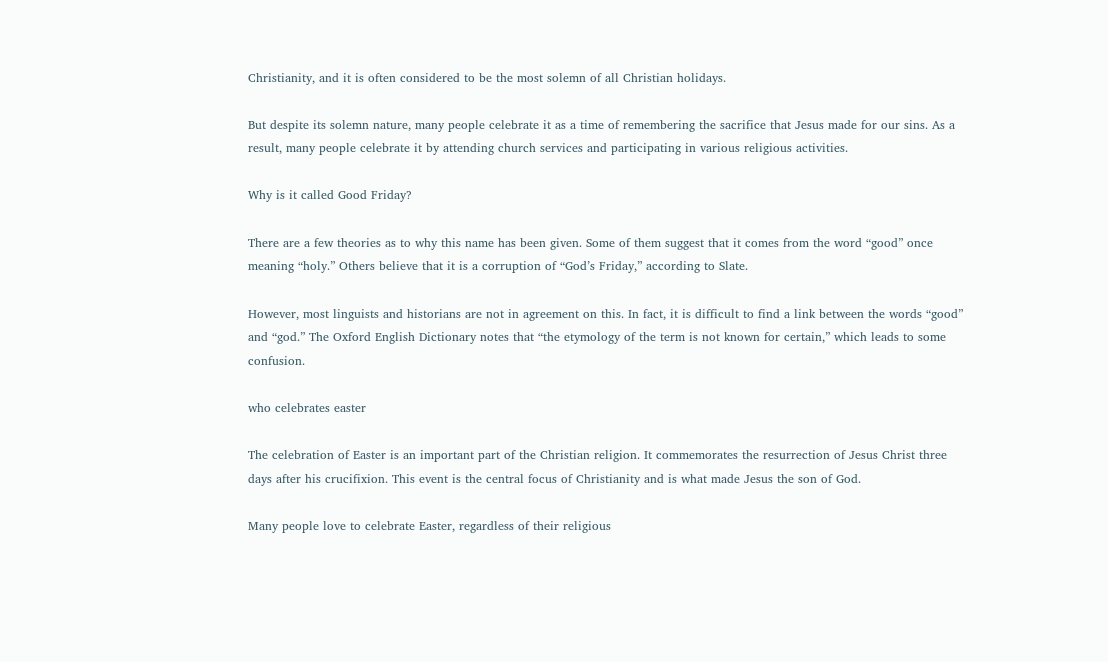Christianity, and it is often considered to be the most solemn of all Christian holidays.

But despite its solemn nature, many people celebrate it as a time of remembering the sacrifice that Jesus made for our sins. As a result, many people celebrate it by attending church services and participating in various religious activities.

Why is it called Good Friday?

There are a few theories as to why this name has been given. Some of them suggest that it comes from the word “good” once meaning “holy.” Others believe that it is a corruption of “God’s Friday,” according to Slate.

However, most linguists and historians are not in agreement on this. In fact, it is difficult to find a link between the words “good” and “god.” The Oxford English Dictionary notes that “the etymology of the term is not known for certain,” which leads to some confusion.

who celebrates easter

The celebration of Easter is an important part of the Christian religion. It commemorates the resurrection of Jesus Christ three days after his crucifixion. This event is the central focus of Christianity and is what made Jesus the son of God.

Many people love to celebrate Easter, regardless of their religious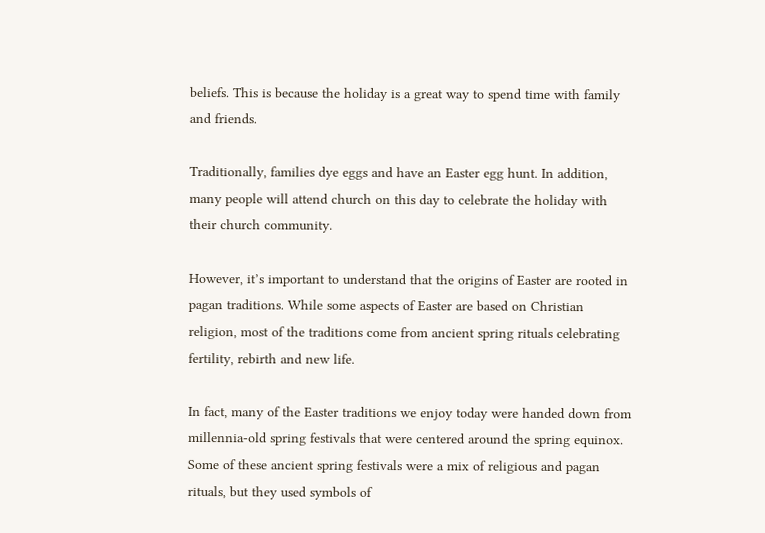beliefs. This is because the holiday is a great way to spend time with family and friends.

Traditionally, families dye eggs and have an Easter egg hunt. In addition, many people will attend church on this day to celebrate the holiday with their church community.

However, it’s important to understand that the origins of Easter are rooted in pagan traditions. While some aspects of Easter are based on Christian religion, most of the traditions come from ancient spring rituals celebrating fertility, rebirth and new life.

In fact, many of the Easter traditions we enjoy today were handed down from millennia-old spring festivals that were centered around the spring equinox. Some of these ancient spring festivals were a mix of religious and pagan rituals, but they used symbols of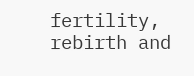fertility, rebirth and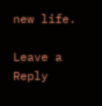new life.

Leave a Reply